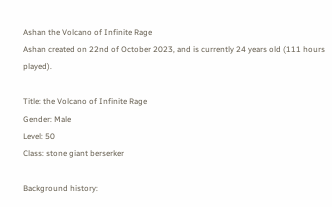Ashan the Volcano of Infinite Rage
Ashan created on 22nd of October 2023, and is currently 24 years old (111 hours played).

Title: the Volcano of Infinite Rage
Gender: Male
Level: 50
Class: stone giant berserker

Background history: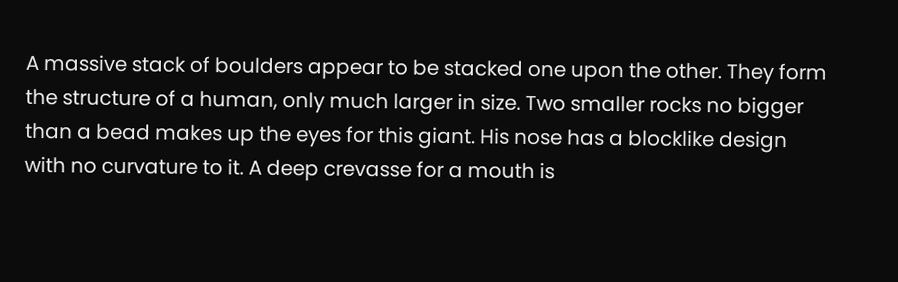A massive stack of boulders appear to be stacked one upon the other. They form the structure of a human, only much larger in size. Two smaller rocks no bigger than a bead makes up the eyes for this giant. His nose has a blocklike design with no curvature to it. A deep crevasse for a mouth is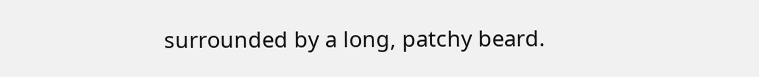surrounded by a long, patchy beard.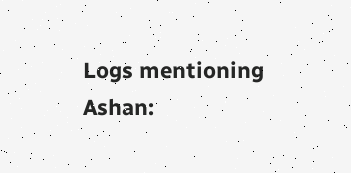Logs mentioning Ashan: